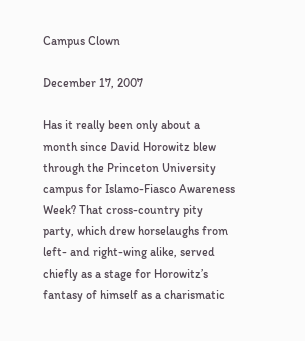Campus Clown

December 17, 2007

Has it really been only about a month since David Horowitz blew through the Princeton University campus for Islamo-Fiasco Awareness Week? That cross-country pity party, which drew horselaughs from left- and right-wing alike, served chiefly as a stage for Horowitz’s fantasy of himself as a charismatic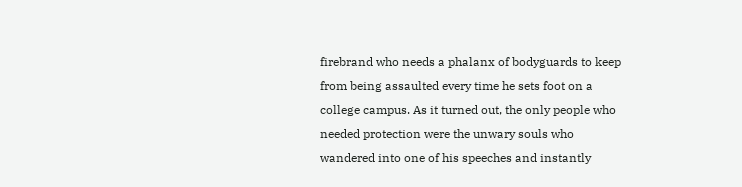firebrand who needs a phalanx of bodyguards to keep from being assaulted every time he sets foot on a college campus. As it turned out, the only people who needed protection were the unwary souls who wandered into one of his speeches and instantly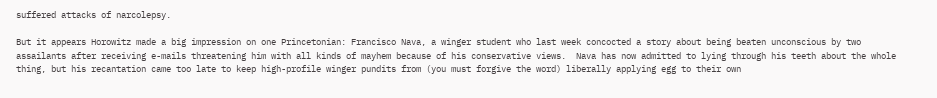suffered attacks of narcolepsy.

But it appears Horowitz made a big impression on one Princetonian: Francisco Nava, a winger student who last week concocted a story about being beaten unconscious by two assailants after receiving e-mails threatening him with all kinds of mayhem because of his conservative views.  Nava has now admitted to lying through his teeth about the whole thing, but his recantation came too late to keep high-profile winger pundits from (you must forgive the word) liberally applying egg to their own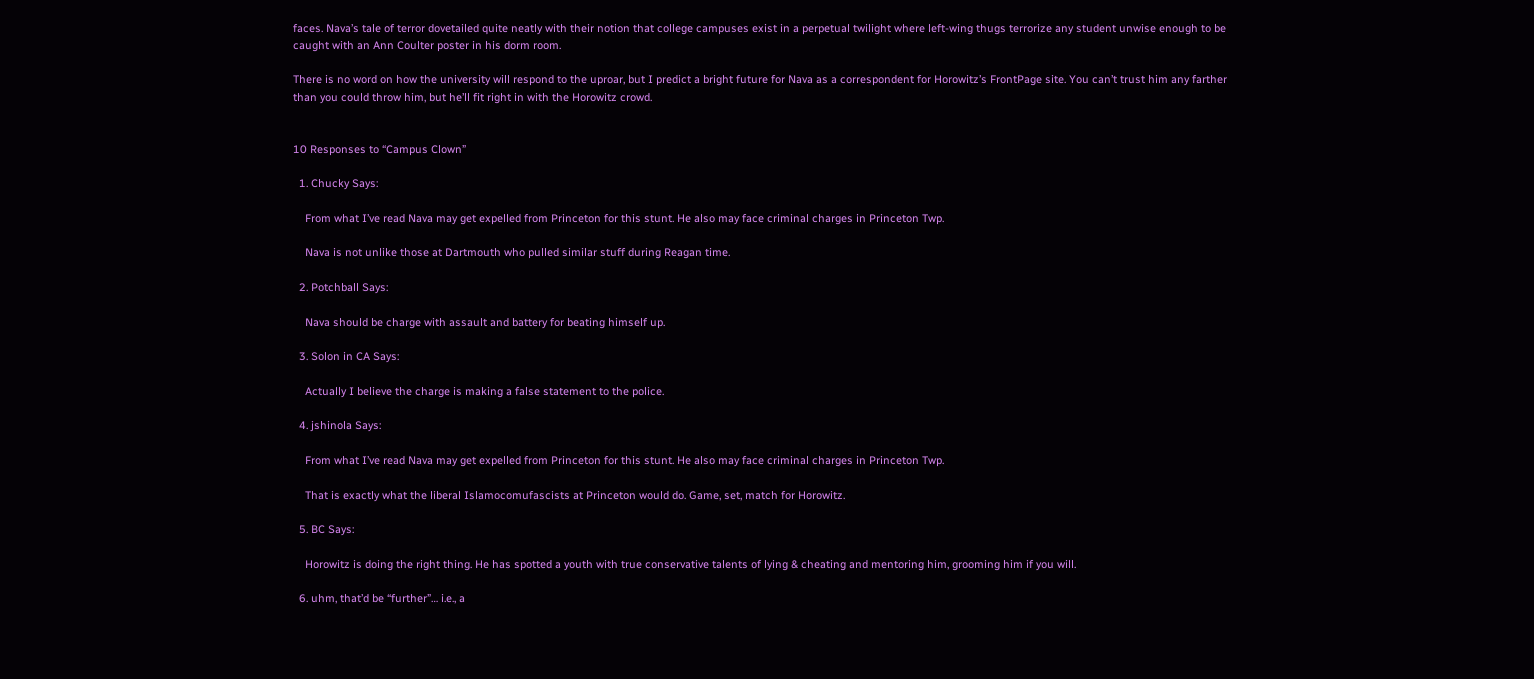faces. Nava’s tale of terror dovetailed quite neatly with their notion that college campuses exist in a perpetual twilight where left-wing thugs terrorize any student unwise enough to be caught with an Ann Coulter poster in his dorm room.

There is no word on how the university will respond to the uproar, but I predict a bright future for Nava as a correspondent for Horowitz’s FrontPage site. You can’t trust him any farther than you could throw him, but he’ll fit right in with the Horowitz crowd.


10 Responses to “Campus Clown”

  1. Chucky Says:

    From what I’ve read Nava may get expelled from Princeton for this stunt. He also may face criminal charges in Princeton Twp.

    Nava is not unlike those at Dartmouth who pulled similar stuff during Reagan time.

  2. Potchball Says:

    Nava should be charge with assault and battery for beating himself up.

  3. Solon in CA Says:

    Actually I believe the charge is making a false statement to the police.

  4. jshinola Says:

    From what I’ve read Nava may get expelled from Princeton for this stunt. He also may face criminal charges in Princeton Twp.

    That is exactly what the liberal Islamocomufascists at Princeton would do. Game, set, match for Horowitz.

  5. BC Says:

    Horowitz is doing the right thing. He has spotted a youth with true conservative talents of lying & cheating and mentoring him, grooming him if you will.

  6. uhm, that’d be “further”… i.e., a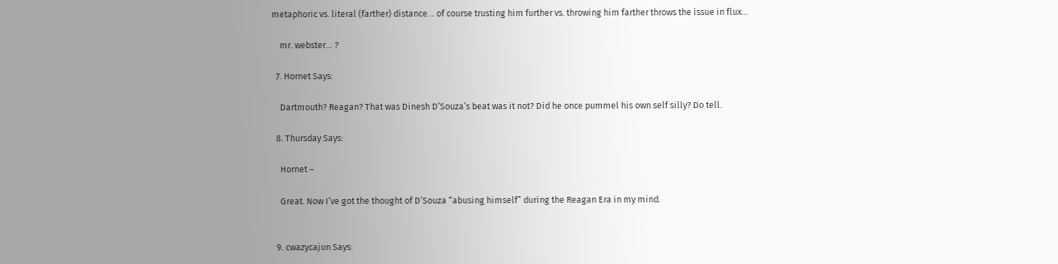metaphoric vs. literal (farther) distance… of course trusting him further vs. throwing him farther throws the issue in flux…

    mr. webster… ?

  7. Hornet Says:

    Dartmouth? Reagan? That was Dinesh D’Souza’s beat was it not? Did he once pummel his own self silly? Do tell.

  8. Thursday Says:

    Hornet –

    Great. Now I’ve got the thought of D’Souza “abusing himself” during the Reagan Era in my mind.


  9. cwazycajun Says: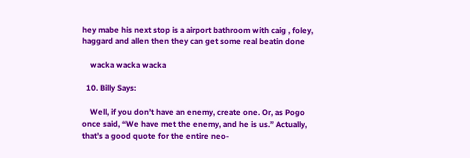hey mabe his next stop is a airport bathroom with caig , foley, haggard and allen then they can get some real beatin done

    wacka wacka wacka

  10. Billy Says:

    Well, if you don’t have an enemy, create one. Or, as Pogo once said, “We have met the enemy, and he is us.” Actually, that’s a good quote for the entire neo-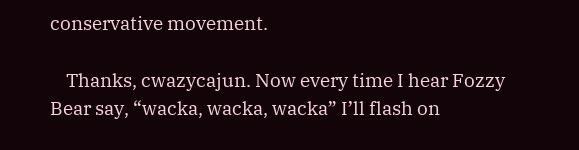conservative movement.

    Thanks, cwazycajun. Now every time I hear Fozzy Bear say, “wacka, wacka, wacka” I’ll flash on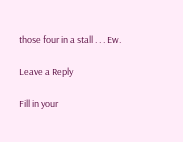those four in a stall . . . Ew.

Leave a Reply

Fill in your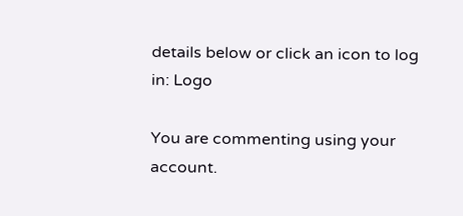details below or click an icon to log in: Logo

You are commenting using your account.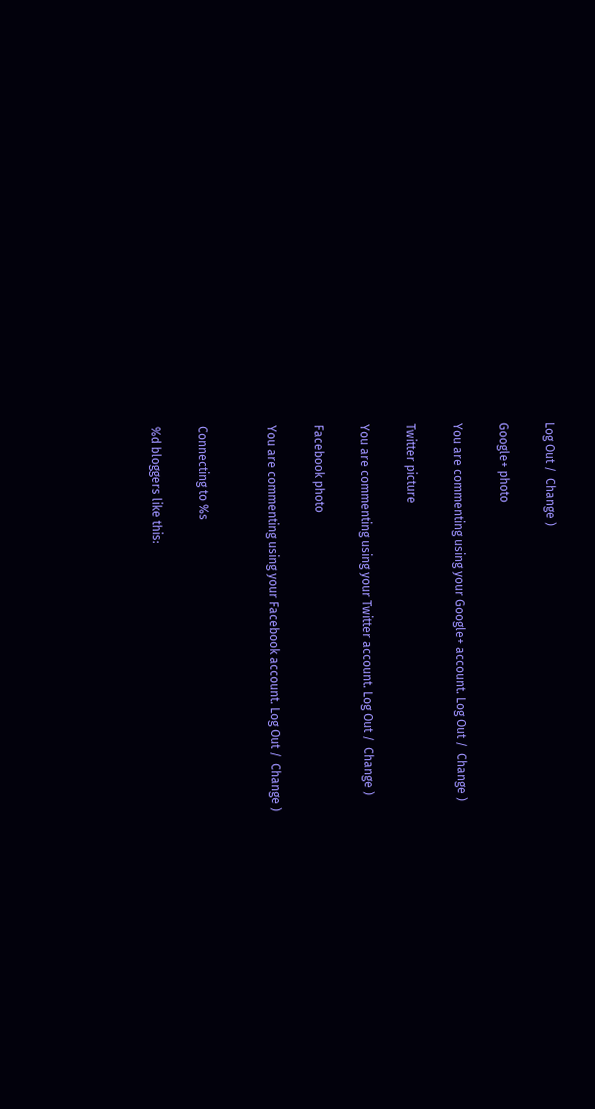Log Out /  Change )

Google+ photo

You are commenting using your Google+ account. Log Out /  Change )

Twitter picture

You are commenting using your Twitter account. Log Out /  Change )

Facebook photo

You are commenting using your Facebook account. Log Out /  Change )


Connecting to %s

%d bloggers like this: